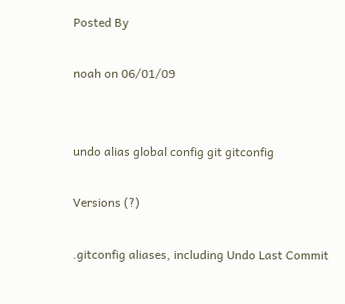Posted By

noah on 06/01/09


undo alias global config git gitconfig

Versions (?)

.gitconfig aliases, including Undo Last Commit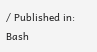/ Published in: Bash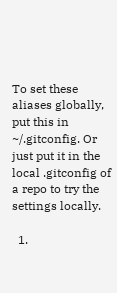To set these aliases globally, put this in ~/.gitconfig. Or just put it in the local .gitconfig of a repo to try the settings locally.

  1.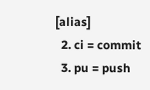[alias]
  2. ci = commit
  3. pu = push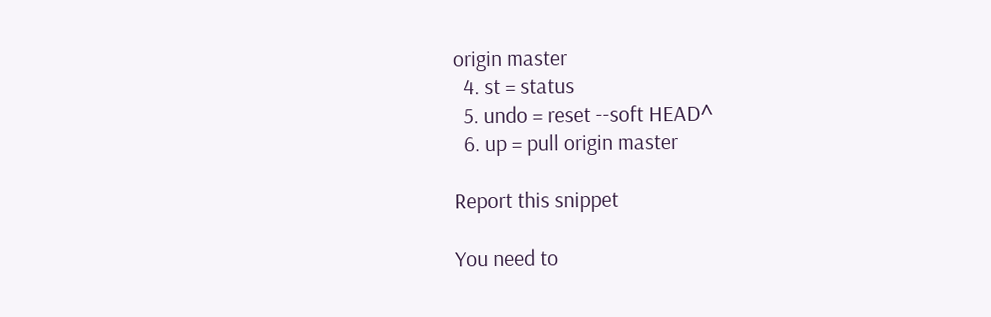origin master
  4. st = status
  5. undo = reset --soft HEAD^
  6. up = pull origin master

Report this snippet

You need to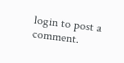login to post a comment.